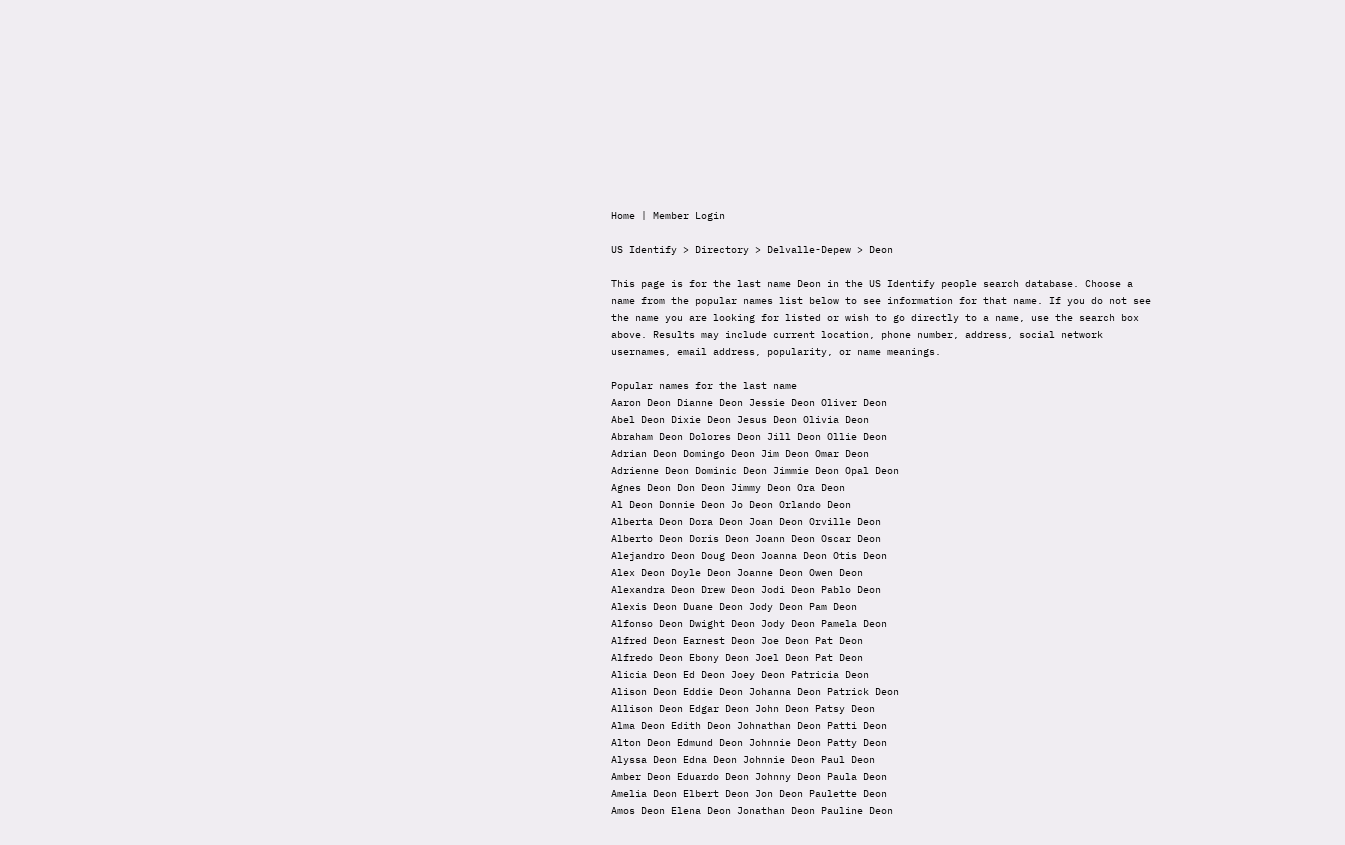Home | Member Login

US Identify > Directory > Delvalle-Depew > Deon

This page is for the last name Deon in the US Identify people search database. Choose a name from the popular names list below to see information for that name. If you do not see the name you are looking for listed or wish to go directly to a name, use the search box above. Results may include current location, phone number, address, social network usernames, email address, popularity, or name meanings.

Popular names for the last name
Aaron Deon Dianne Deon Jessie Deon Oliver Deon
Abel Deon Dixie Deon Jesus Deon Olivia Deon
Abraham Deon Dolores Deon Jill Deon Ollie Deon
Adrian Deon Domingo Deon Jim Deon Omar Deon
Adrienne Deon Dominic Deon Jimmie Deon Opal Deon
Agnes Deon Don Deon Jimmy Deon Ora Deon
Al Deon Donnie Deon Jo Deon Orlando Deon
Alberta Deon Dora Deon Joan Deon Orville Deon
Alberto Deon Doris Deon Joann Deon Oscar Deon
Alejandro Deon Doug Deon Joanna Deon Otis Deon
Alex Deon Doyle Deon Joanne Deon Owen Deon
Alexandra Deon Drew Deon Jodi Deon Pablo Deon
Alexis Deon Duane Deon Jody Deon Pam Deon
Alfonso Deon Dwight Deon Jody Deon Pamela Deon
Alfred Deon Earnest Deon Joe Deon Pat Deon
Alfredo Deon Ebony Deon Joel Deon Pat Deon
Alicia Deon Ed Deon Joey Deon Patricia Deon
Alison Deon Eddie Deon Johanna Deon Patrick Deon
Allison Deon Edgar Deon John Deon Patsy Deon
Alma Deon Edith Deon Johnathan Deon Patti Deon
Alton Deon Edmund Deon Johnnie Deon Patty Deon
Alyssa Deon Edna Deon Johnnie Deon Paul Deon
Amber Deon Eduardo Deon Johnny Deon Paula Deon
Amelia Deon Elbert Deon Jon Deon Paulette Deon
Amos Deon Elena Deon Jonathan Deon Pauline Deon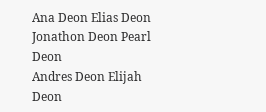Ana Deon Elias Deon Jonathon Deon Pearl Deon
Andres Deon Elijah Deon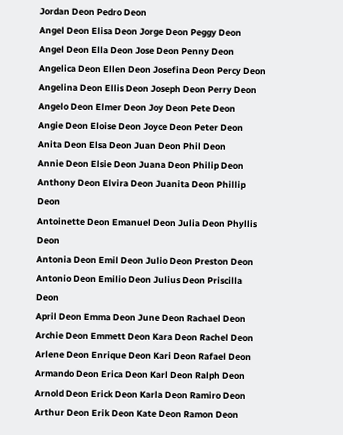Jordan Deon Pedro Deon
Angel Deon Elisa Deon Jorge Deon Peggy Deon
Angel Deon Ella Deon Jose Deon Penny Deon
Angelica Deon Ellen Deon Josefina Deon Percy Deon
Angelina Deon Ellis Deon Joseph Deon Perry Deon
Angelo Deon Elmer Deon Joy Deon Pete Deon
Angie Deon Eloise Deon Joyce Deon Peter Deon
Anita Deon Elsa Deon Juan Deon Phil Deon
Annie Deon Elsie Deon Juana Deon Philip Deon
Anthony Deon Elvira Deon Juanita Deon Phillip Deon
Antoinette Deon Emanuel Deon Julia Deon Phyllis Deon
Antonia Deon Emil Deon Julio Deon Preston Deon
Antonio Deon Emilio Deon Julius Deon Priscilla Deon
April Deon Emma Deon June Deon Rachael Deon
Archie Deon Emmett Deon Kara Deon Rachel Deon
Arlene Deon Enrique Deon Kari Deon Rafael Deon
Armando Deon Erica Deon Karl Deon Ralph Deon
Arnold Deon Erick Deon Karla Deon Ramiro Deon
Arthur Deon Erik Deon Kate Deon Ramon Deon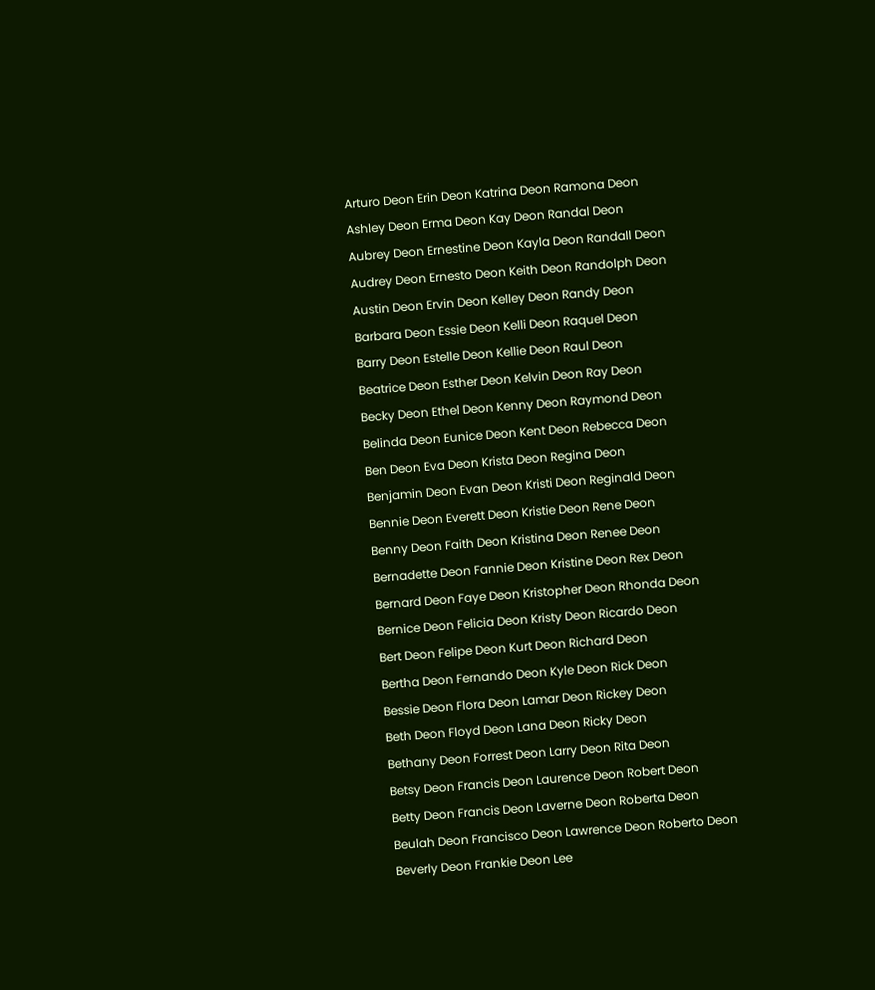Arturo Deon Erin Deon Katrina Deon Ramona Deon
Ashley Deon Erma Deon Kay Deon Randal Deon
Aubrey Deon Ernestine Deon Kayla Deon Randall Deon
Audrey Deon Ernesto Deon Keith Deon Randolph Deon
Austin Deon Ervin Deon Kelley Deon Randy Deon
Barbara Deon Essie Deon Kelli Deon Raquel Deon
Barry Deon Estelle Deon Kellie Deon Raul Deon
Beatrice Deon Esther Deon Kelvin Deon Ray Deon
Becky Deon Ethel Deon Kenny Deon Raymond Deon
Belinda Deon Eunice Deon Kent Deon Rebecca Deon
Ben Deon Eva Deon Krista Deon Regina Deon
Benjamin Deon Evan Deon Kristi Deon Reginald Deon
Bennie Deon Everett Deon Kristie Deon Rene Deon
Benny Deon Faith Deon Kristina Deon Renee Deon
Bernadette Deon Fannie Deon Kristine Deon Rex Deon
Bernard Deon Faye Deon Kristopher Deon Rhonda Deon
Bernice Deon Felicia Deon Kristy Deon Ricardo Deon
Bert Deon Felipe Deon Kurt Deon Richard Deon
Bertha Deon Fernando Deon Kyle Deon Rick Deon
Bessie Deon Flora Deon Lamar Deon Rickey Deon
Beth Deon Floyd Deon Lana Deon Ricky Deon
Bethany Deon Forrest Deon Larry Deon Rita Deon
Betsy Deon Francis Deon Laurence Deon Robert Deon
Betty Deon Francis Deon Laverne Deon Roberta Deon
Beulah Deon Francisco Deon Lawrence Deon Roberto Deon
Beverly Deon Frankie Deon Lee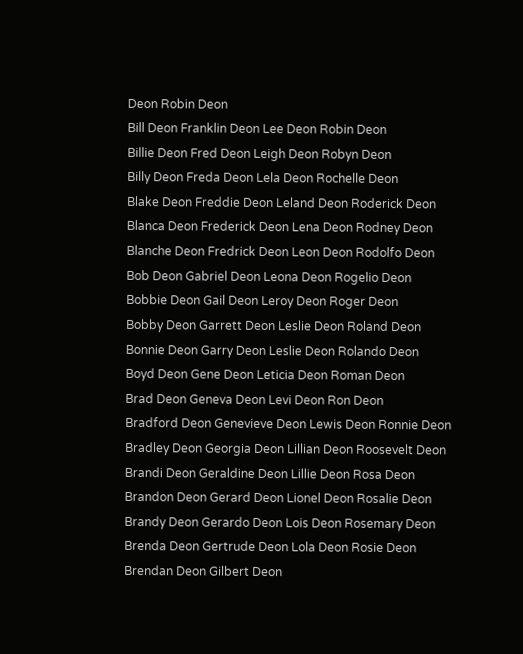Deon Robin Deon
Bill Deon Franklin Deon Lee Deon Robin Deon
Billie Deon Fred Deon Leigh Deon Robyn Deon
Billy Deon Freda Deon Lela Deon Rochelle Deon
Blake Deon Freddie Deon Leland Deon Roderick Deon
Blanca Deon Frederick Deon Lena Deon Rodney Deon
Blanche Deon Fredrick Deon Leon Deon Rodolfo Deon
Bob Deon Gabriel Deon Leona Deon Rogelio Deon
Bobbie Deon Gail Deon Leroy Deon Roger Deon
Bobby Deon Garrett Deon Leslie Deon Roland Deon
Bonnie Deon Garry Deon Leslie Deon Rolando Deon
Boyd Deon Gene Deon Leticia Deon Roman Deon
Brad Deon Geneva Deon Levi Deon Ron Deon
Bradford Deon Genevieve Deon Lewis Deon Ronnie Deon
Bradley Deon Georgia Deon Lillian Deon Roosevelt Deon
Brandi Deon Geraldine Deon Lillie Deon Rosa Deon
Brandon Deon Gerard Deon Lionel Deon Rosalie Deon
Brandy Deon Gerardo Deon Lois Deon Rosemary Deon
Brenda Deon Gertrude Deon Lola Deon Rosie Deon
Brendan Deon Gilbert Deon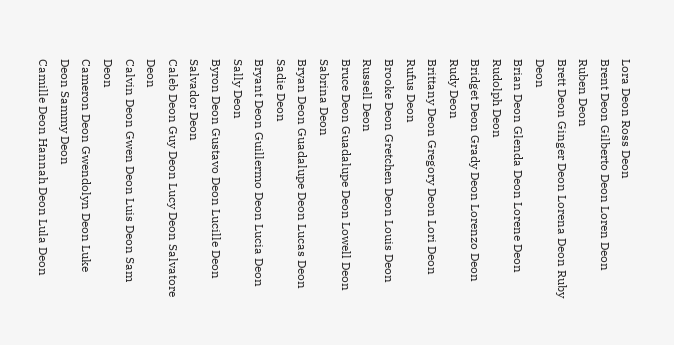Lora Deon Ross Deon
Brent Deon Gilberto Deon Loren Deon Ruben Deon
Brett Deon Ginger Deon Lorena Deon Ruby Deon
Brian Deon Glenda Deon Lorene Deon Rudolph Deon
Bridget Deon Grady Deon Lorenzo Deon Rudy Deon
Brittany Deon Gregory Deon Lori Deon Rufus Deon
Brooke Deon Gretchen Deon Louis Deon Russell Deon
Bruce Deon Guadalupe Deon Lowell Deon Sabrina Deon
Bryan Deon Guadalupe Deon Lucas Deon Sadie Deon
Bryant Deon Guillermo Deon Lucia Deon Sally Deon
Byron Deon Gustavo Deon Lucille Deon Salvador Deon
Caleb Deon Guy Deon Lucy Deon Salvatore Deon
Calvin Deon Gwen Deon Luis Deon Sam Deon
Cameron Deon Gwendolyn Deon Luke Deon Sammy Deon
Camille Deon Hannah Deon Lula Deon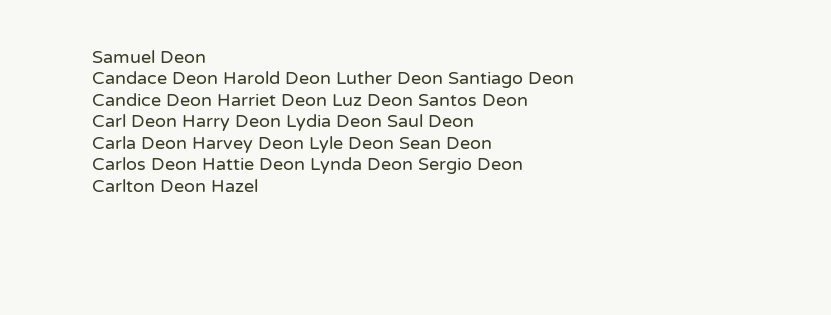Samuel Deon
Candace Deon Harold Deon Luther Deon Santiago Deon
Candice Deon Harriet Deon Luz Deon Santos Deon
Carl Deon Harry Deon Lydia Deon Saul Deon
Carla Deon Harvey Deon Lyle Deon Sean Deon
Carlos Deon Hattie Deon Lynda Deon Sergio Deon
Carlton Deon Hazel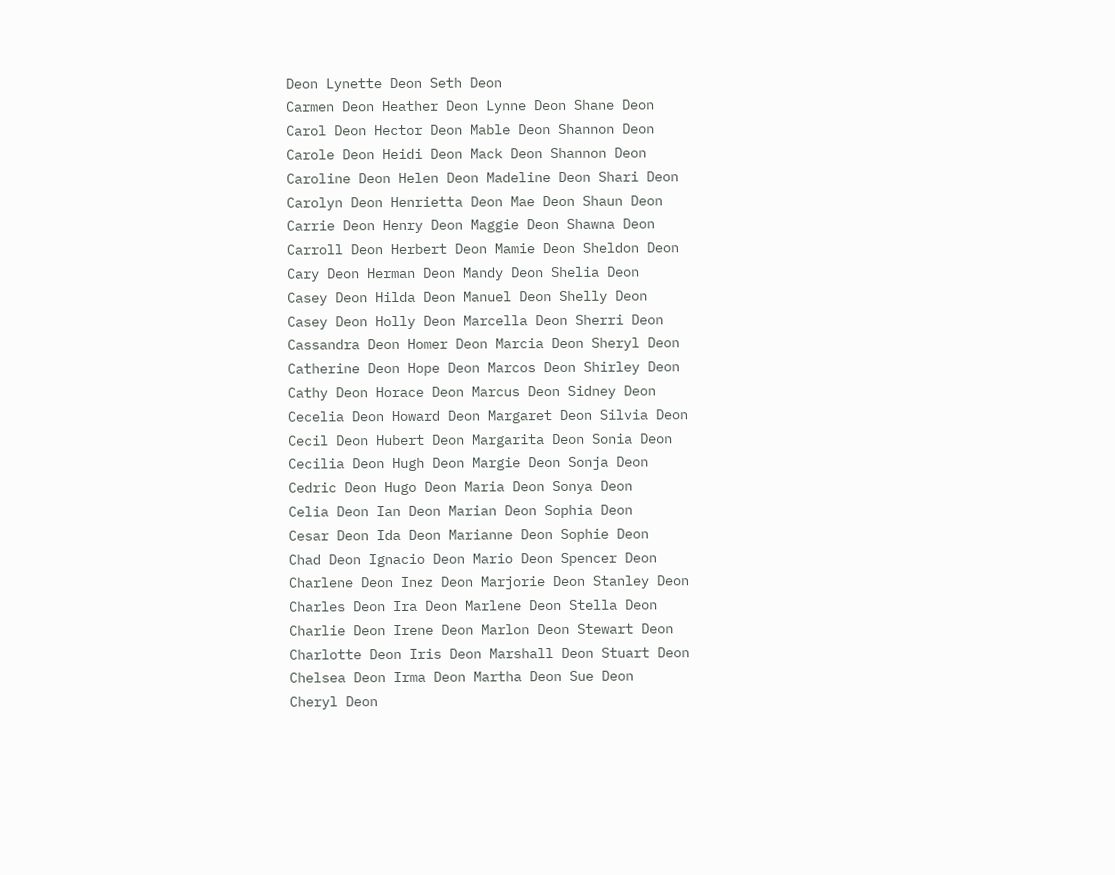Deon Lynette Deon Seth Deon
Carmen Deon Heather Deon Lynne Deon Shane Deon
Carol Deon Hector Deon Mable Deon Shannon Deon
Carole Deon Heidi Deon Mack Deon Shannon Deon
Caroline Deon Helen Deon Madeline Deon Shari Deon
Carolyn Deon Henrietta Deon Mae Deon Shaun Deon
Carrie Deon Henry Deon Maggie Deon Shawna Deon
Carroll Deon Herbert Deon Mamie Deon Sheldon Deon
Cary Deon Herman Deon Mandy Deon Shelia Deon
Casey Deon Hilda Deon Manuel Deon Shelly Deon
Casey Deon Holly Deon Marcella Deon Sherri Deon
Cassandra Deon Homer Deon Marcia Deon Sheryl Deon
Catherine Deon Hope Deon Marcos Deon Shirley Deon
Cathy Deon Horace Deon Marcus Deon Sidney Deon
Cecelia Deon Howard Deon Margaret Deon Silvia Deon
Cecil Deon Hubert Deon Margarita Deon Sonia Deon
Cecilia Deon Hugh Deon Margie Deon Sonja Deon
Cedric Deon Hugo Deon Maria Deon Sonya Deon
Celia Deon Ian Deon Marian Deon Sophia Deon
Cesar Deon Ida Deon Marianne Deon Sophie Deon
Chad Deon Ignacio Deon Mario Deon Spencer Deon
Charlene Deon Inez Deon Marjorie Deon Stanley Deon
Charles Deon Ira Deon Marlene Deon Stella Deon
Charlie Deon Irene Deon Marlon Deon Stewart Deon
Charlotte Deon Iris Deon Marshall Deon Stuart Deon
Chelsea Deon Irma Deon Martha Deon Sue Deon
Cheryl Deon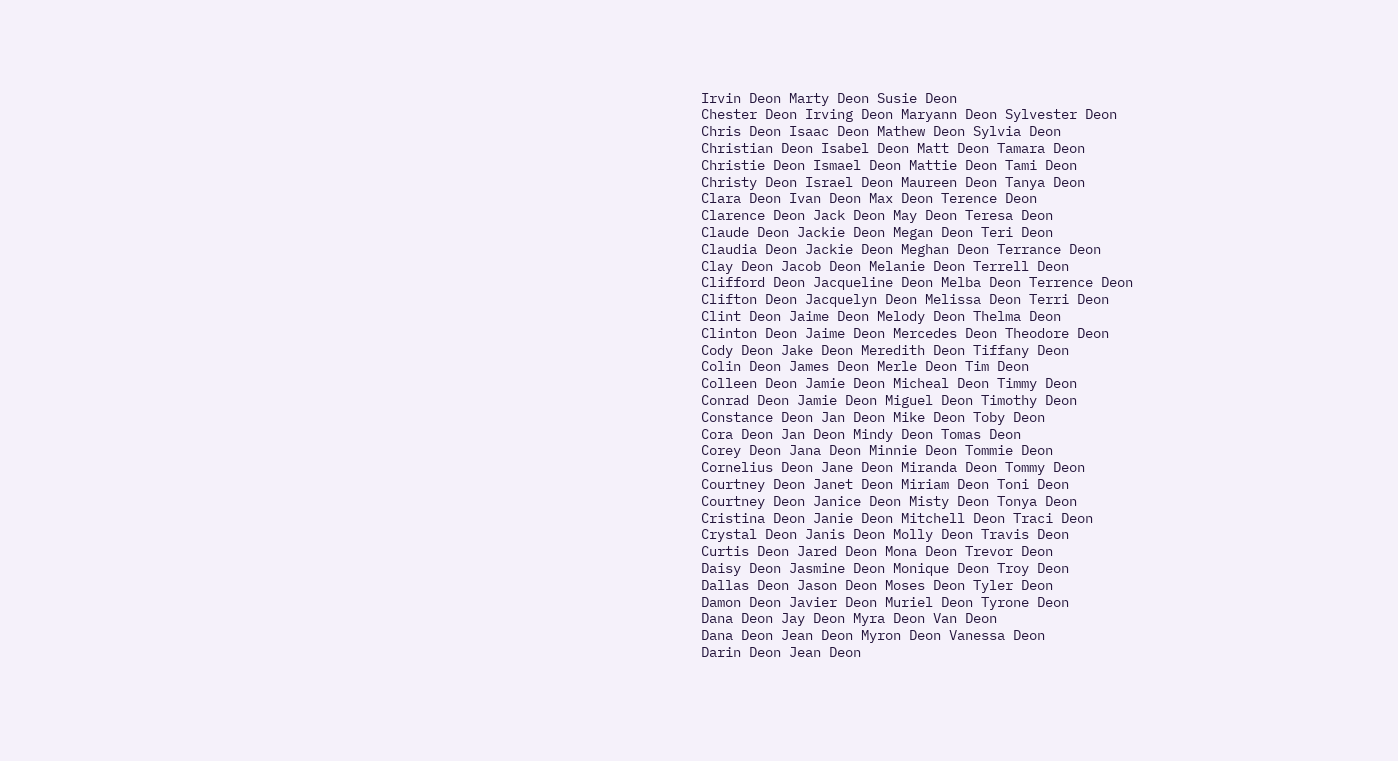Irvin Deon Marty Deon Susie Deon
Chester Deon Irving Deon Maryann Deon Sylvester Deon
Chris Deon Isaac Deon Mathew Deon Sylvia Deon
Christian Deon Isabel Deon Matt Deon Tamara Deon
Christie Deon Ismael Deon Mattie Deon Tami Deon
Christy Deon Israel Deon Maureen Deon Tanya Deon
Clara Deon Ivan Deon Max Deon Terence Deon
Clarence Deon Jack Deon May Deon Teresa Deon
Claude Deon Jackie Deon Megan Deon Teri Deon
Claudia Deon Jackie Deon Meghan Deon Terrance Deon
Clay Deon Jacob Deon Melanie Deon Terrell Deon
Clifford Deon Jacqueline Deon Melba Deon Terrence Deon
Clifton Deon Jacquelyn Deon Melissa Deon Terri Deon
Clint Deon Jaime Deon Melody Deon Thelma Deon
Clinton Deon Jaime Deon Mercedes Deon Theodore Deon
Cody Deon Jake Deon Meredith Deon Tiffany Deon
Colin Deon James Deon Merle Deon Tim Deon
Colleen Deon Jamie Deon Micheal Deon Timmy Deon
Conrad Deon Jamie Deon Miguel Deon Timothy Deon
Constance Deon Jan Deon Mike Deon Toby Deon
Cora Deon Jan Deon Mindy Deon Tomas Deon
Corey Deon Jana Deon Minnie Deon Tommie Deon
Cornelius Deon Jane Deon Miranda Deon Tommy Deon
Courtney Deon Janet Deon Miriam Deon Toni Deon
Courtney Deon Janice Deon Misty Deon Tonya Deon
Cristina Deon Janie Deon Mitchell Deon Traci Deon
Crystal Deon Janis Deon Molly Deon Travis Deon
Curtis Deon Jared Deon Mona Deon Trevor Deon
Daisy Deon Jasmine Deon Monique Deon Troy Deon
Dallas Deon Jason Deon Moses Deon Tyler Deon
Damon Deon Javier Deon Muriel Deon Tyrone Deon
Dana Deon Jay Deon Myra Deon Van Deon
Dana Deon Jean Deon Myron Deon Vanessa Deon
Darin Deon Jean Deon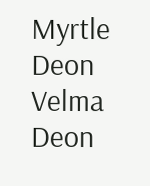Myrtle Deon Velma Deon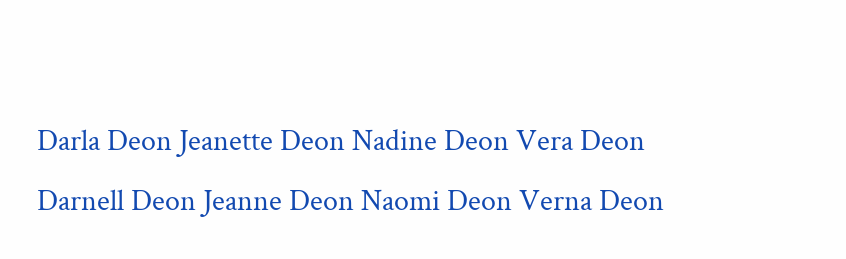Darla Deon Jeanette Deon Nadine Deon Vera Deon
Darnell Deon Jeanne Deon Naomi Deon Verna Deon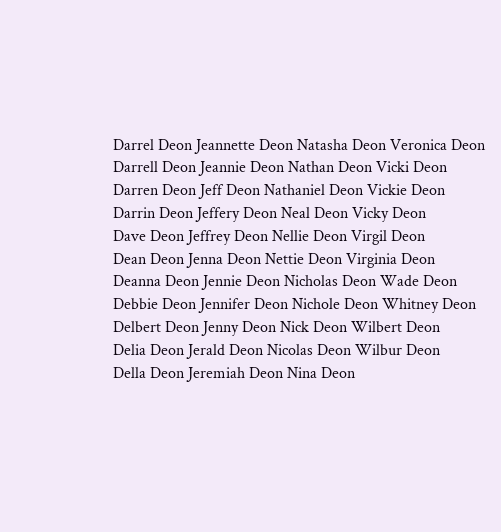Darrel Deon Jeannette Deon Natasha Deon Veronica Deon
Darrell Deon Jeannie Deon Nathan Deon Vicki Deon
Darren Deon Jeff Deon Nathaniel Deon Vickie Deon
Darrin Deon Jeffery Deon Neal Deon Vicky Deon
Dave Deon Jeffrey Deon Nellie Deon Virgil Deon
Dean Deon Jenna Deon Nettie Deon Virginia Deon
Deanna Deon Jennie Deon Nicholas Deon Wade Deon
Debbie Deon Jennifer Deon Nichole Deon Whitney Deon
Delbert Deon Jenny Deon Nick Deon Wilbert Deon
Delia Deon Jerald Deon Nicolas Deon Wilbur Deon
Della Deon Jeremiah Deon Nina Deon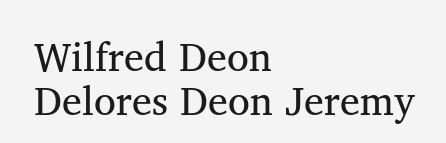Wilfred Deon
Delores Deon Jeremy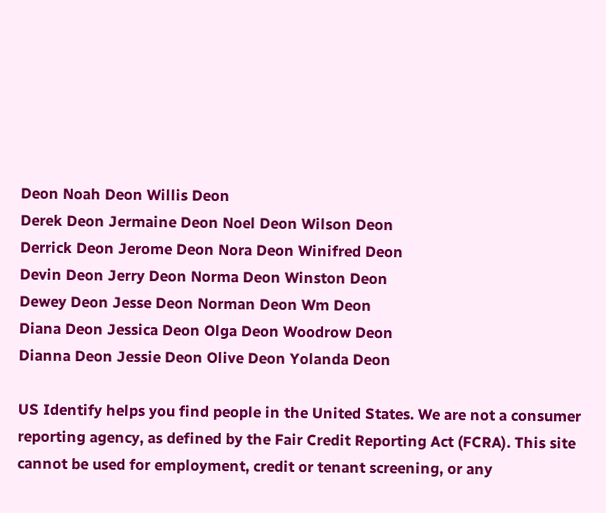Deon Noah Deon Willis Deon
Derek Deon Jermaine Deon Noel Deon Wilson Deon
Derrick Deon Jerome Deon Nora Deon Winifred Deon
Devin Deon Jerry Deon Norma Deon Winston Deon
Dewey Deon Jesse Deon Norman Deon Wm Deon
Diana Deon Jessica Deon Olga Deon Woodrow Deon
Dianna Deon Jessie Deon Olive Deon Yolanda Deon

US Identify helps you find people in the United States. We are not a consumer reporting agency, as defined by the Fair Credit Reporting Act (FCRA). This site cannot be used for employment, credit or tenant screening, or any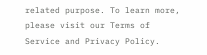related purpose. To learn more, please visit our Terms of Service and Privacy Policy.